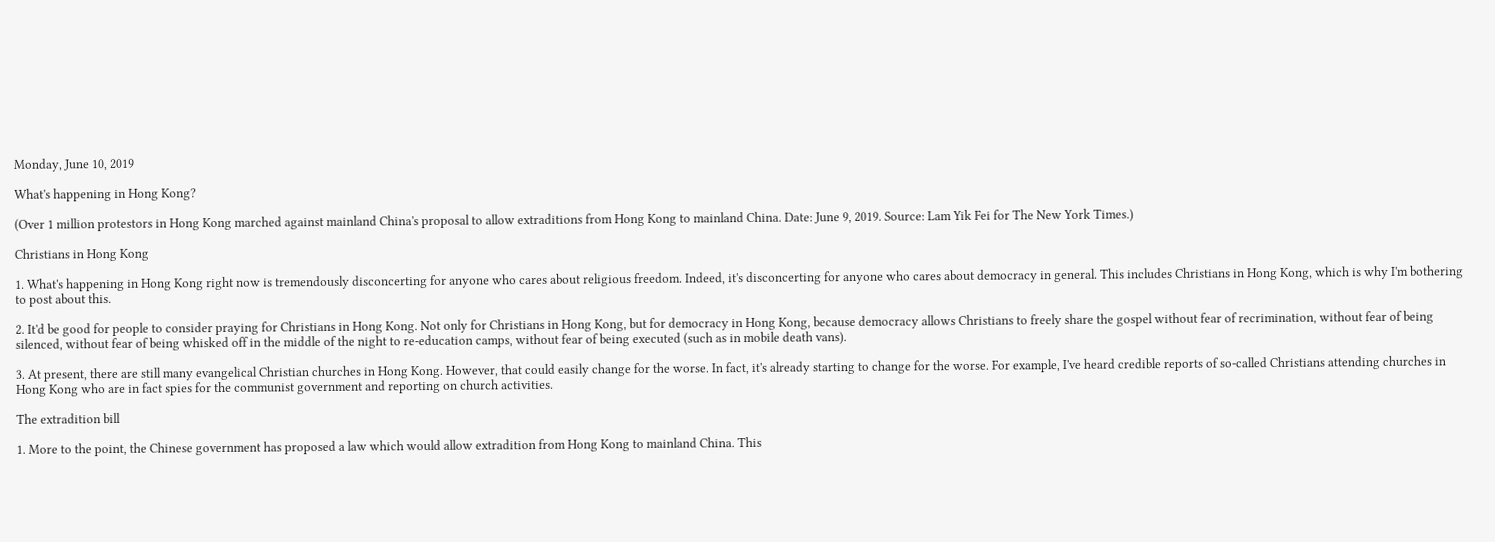Monday, June 10, 2019

What's happening in Hong Kong?

(Over 1 million protestors in Hong Kong marched against mainland China's proposal to allow extraditions from Hong Kong to mainland China. Date: June 9, 2019. Source: Lam Yik Fei for The New York Times.)

Christians in Hong Kong

1. What's happening in Hong Kong right now is tremendously disconcerting for anyone who cares about religious freedom. Indeed, it's disconcerting for anyone who cares about democracy in general. This includes Christians in Hong Kong, which is why I'm bothering to post about this.

2. It'd be good for people to consider praying for Christians in Hong Kong. Not only for Christians in Hong Kong, but for democracy in Hong Kong, because democracy allows Christians to freely share the gospel without fear of recrimination, without fear of being silenced, without fear of being whisked off in the middle of the night to re-education camps, without fear of being executed (such as in mobile death vans).

3. At present, there are still many evangelical Christian churches in Hong Kong. However, that could easily change for the worse. In fact, it's already starting to change for the worse. For example, I've heard credible reports of so-called Christians attending churches in Hong Kong who are in fact spies for the communist government and reporting on church activities.

The extradition bill

1. More to the point, the Chinese government has proposed a law which would allow extradition from Hong Kong to mainland China. This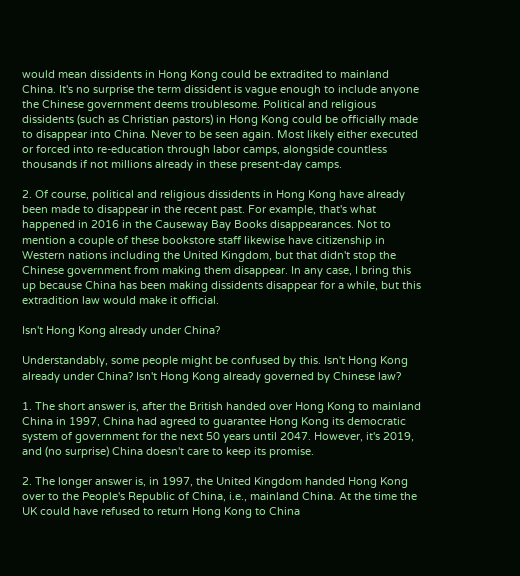would mean dissidents in Hong Kong could be extradited to mainland China. It's no surprise the term dissident is vague enough to include anyone the Chinese government deems troublesome. Political and religious dissidents (such as Christian pastors) in Hong Kong could be officially made to disappear into China. Never to be seen again. Most likely either executed or forced into re-education through labor camps, alongside countless thousands if not millions already in these present-day camps.

2. Of course, political and religious dissidents in Hong Kong have already been made to disappear in the recent past. For example, that's what happened in 2016 in the Causeway Bay Books disappearances. Not to mention a couple of these bookstore staff likewise have citizenship in Western nations including the United Kingdom, but that didn't stop the Chinese government from making them disappear. In any case, I bring this up because China has been making dissidents disappear for a while, but this extradition law would make it official.

Isn't Hong Kong already under China?

Understandably, some people might be confused by this. Isn't Hong Kong already under China? Isn't Hong Kong already governed by Chinese law?

1. The short answer is, after the British handed over Hong Kong to mainland China in 1997, China had agreed to guarantee Hong Kong its democratic system of government for the next 50 years until 2047. However, it's 2019, and (no surprise) China doesn't care to keep its promise.

2. The longer answer is, in 1997, the United Kingdom handed Hong Kong over to the People's Republic of China, i.e., mainland China. At the time the UK could have refused to return Hong Kong to China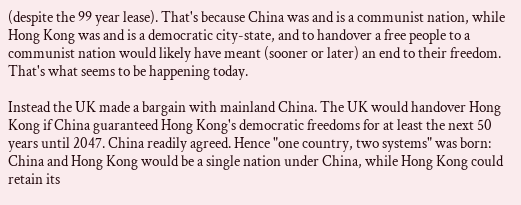(despite the 99 year lease). That's because China was and is a communist nation, while Hong Kong was and is a democratic city-state, and to handover a free people to a communist nation would likely have meant (sooner or later) an end to their freedom. That's what seems to be happening today.

Instead the UK made a bargain with mainland China. The UK would handover Hong Kong if China guaranteed Hong Kong's democratic freedoms for at least the next 50 years until 2047. China readily agreed. Hence "one country, two systems" was born: China and Hong Kong would be a single nation under China, while Hong Kong could retain its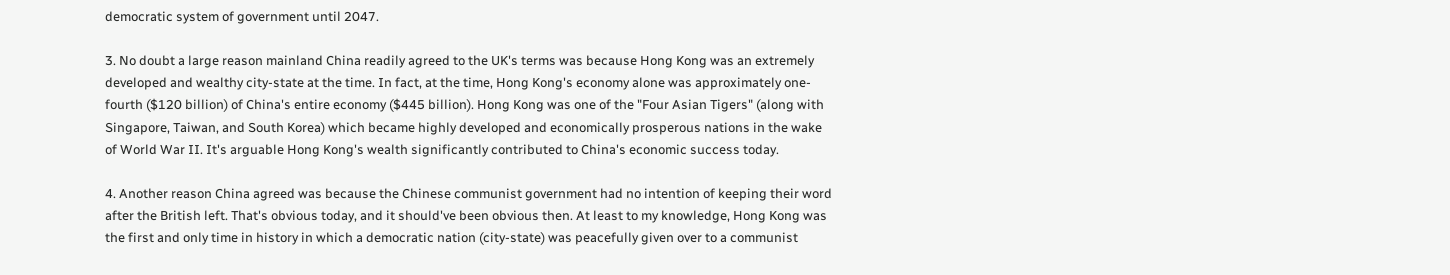democratic system of government until 2047.

3. No doubt a large reason mainland China readily agreed to the UK's terms was because Hong Kong was an extremely developed and wealthy city-state at the time. In fact, at the time, Hong Kong's economy alone was approximately one-fourth ($120 billion) of China's entire economy ($445 billion). Hong Kong was one of the "Four Asian Tigers" (along with Singapore, Taiwan, and South Korea) which became highly developed and economically prosperous nations in the wake of World War II. It's arguable Hong Kong's wealth significantly contributed to China's economic success today.

4. Another reason China agreed was because the Chinese communist government had no intention of keeping their word after the British left. That's obvious today, and it should've been obvious then. At least to my knowledge, Hong Kong was the first and only time in history in which a democratic nation (city-state) was peacefully given over to a communist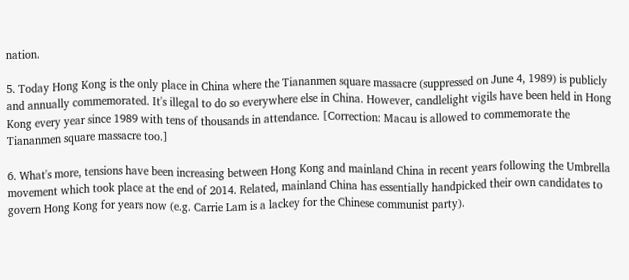nation.

5. Today Hong Kong is the only place in China where the Tiananmen square massacre (suppressed on June 4, 1989) is publicly and annually commemorated. It's illegal to do so everywhere else in China. However, candlelight vigils have been held in Hong Kong every year since 1989 with tens of thousands in attendance. [Correction: Macau is allowed to commemorate the Tiananmen square massacre too.]

6. What's more, tensions have been increasing between Hong Kong and mainland China in recent years following the Umbrella movement which took place at the end of 2014. Related, mainland China has essentially handpicked their own candidates to govern Hong Kong for years now (e.g. Carrie Lam is a lackey for the Chinese communist party).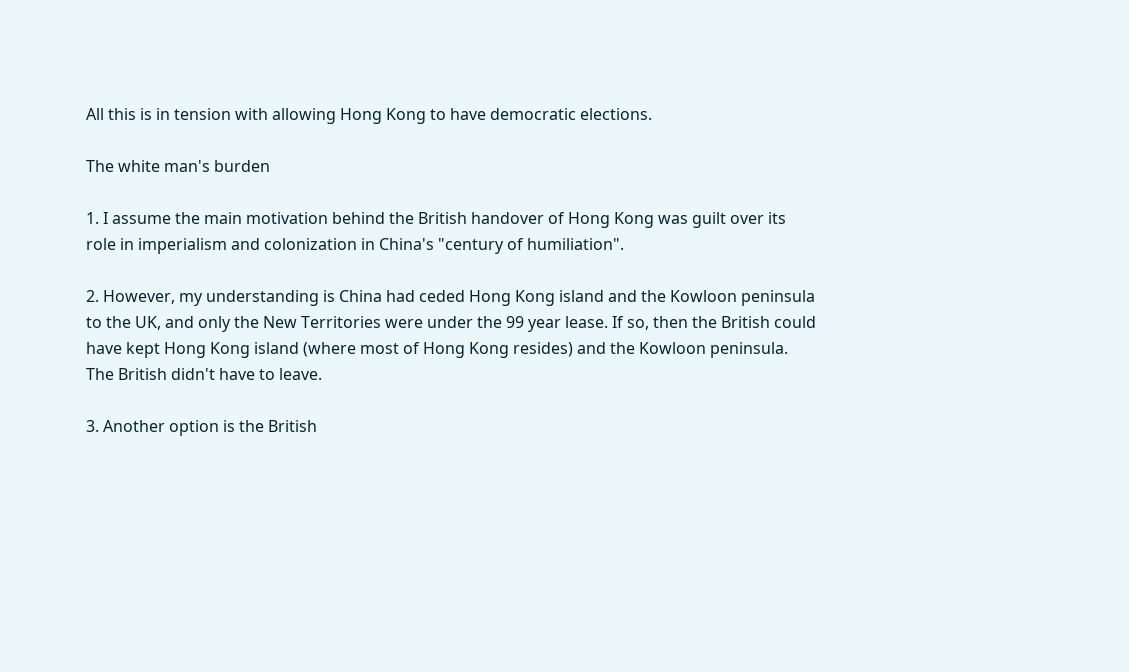All this is in tension with allowing Hong Kong to have democratic elections.

The white man's burden

1. I assume the main motivation behind the British handover of Hong Kong was guilt over its role in imperialism and colonization in China's "century of humiliation".

2. However, my understanding is China had ceded Hong Kong island and the Kowloon peninsula to the UK, and only the New Territories were under the 99 year lease. If so, then the British could have kept Hong Kong island (where most of Hong Kong resides) and the Kowloon peninsula. The British didn't have to leave.

3. Another option is the British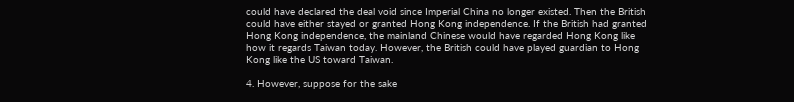could have declared the deal void since Imperial China no longer existed. Then the British could have either stayed or granted Hong Kong independence. If the British had granted Hong Kong independence, the mainland Chinese would have regarded Hong Kong like how it regards Taiwan today. However, the British could have played guardian to Hong Kong like the US toward Taiwan.

4. However, suppose for the sake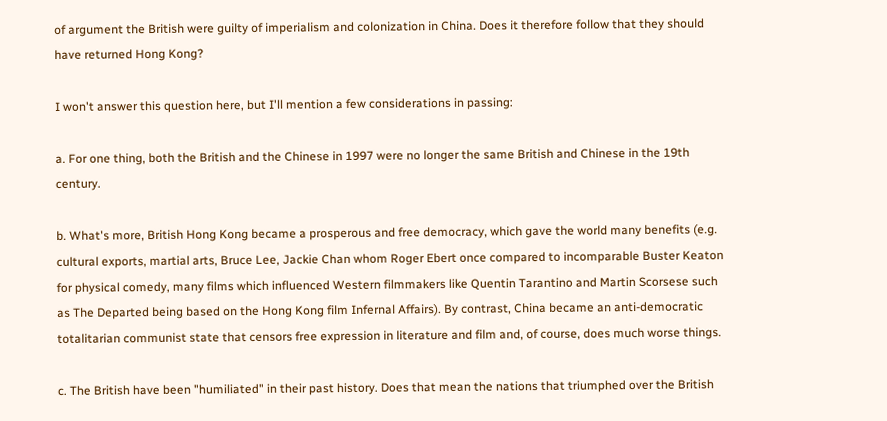of argument the British were guilty of imperialism and colonization in China. Does it therefore follow that they should have returned Hong Kong?

I won't answer this question here, but I'll mention a few considerations in passing:

a. For one thing, both the British and the Chinese in 1997 were no longer the same British and Chinese in the 19th century.

b. What's more, British Hong Kong became a prosperous and free democracy, which gave the world many benefits (e.g. cultural exports, martial arts, Bruce Lee, Jackie Chan whom Roger Ebert once compared to incomparable Buster Keaton for physical comedy, many films which influenced Western filmmakers like Quentin Tarantino and Martin Scorsese such as The Departed being based on the Hong Kong film Infernal Affairs). By contrast, China became an anti-democratic totalitarian communist state that censors free expression in literature and film and, of course, does much worse things.

c. The British have been "humiliated" in their past history. Does that mean the nations that triumphed over the British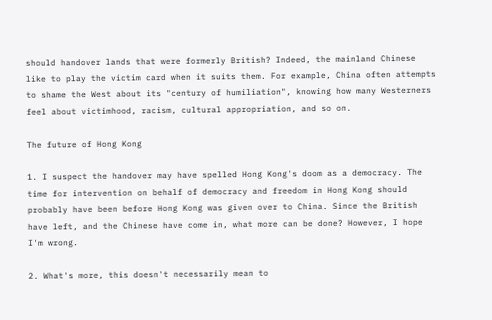should handover lands that were formerly British? Indeed, the mainland Chinese like to play the victim card when it suits them. For example, China often attempts to shame the West about its "century of humiliation", knowing how many Westerners feel about victimhood, racism, cultural appropriation, and so on.

The future of Hong Kong

1. I suspect the handover may have spelled Hong Kong's doom as a democracy. The time for intervention on behalf of democracy and freedom in Hong Kong should probably have been before Hong Kong was given over to China. Since the British have left, and the Chinese have come in, what more can be done? However, I hope I'm wrong.

2. What's more, this doesn't necessarily mean to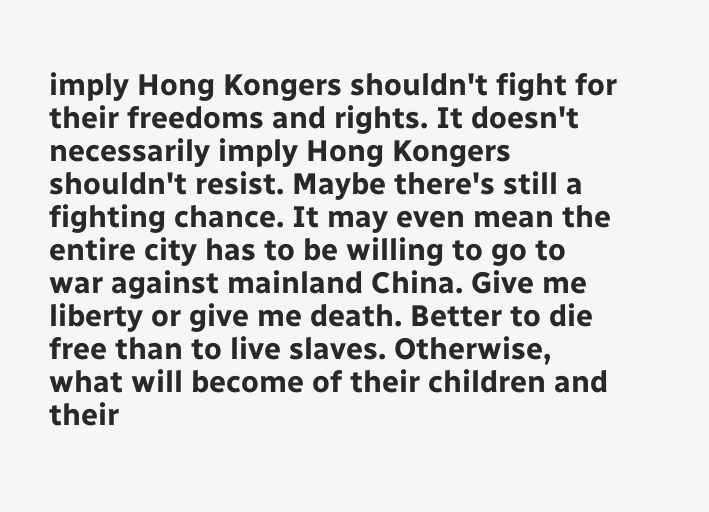imply Hong Kongers shouldn't fight for their freedoms and rights. It doesn't necessarily imply Hong Kongers shouldn't resist. Maybe there's still a fighting chance. It may even mean the entire city has to be willing to go to war against mainland China. Give me liberty or give me death. Better to die free than to live slaves. Otherwise, what will become of their children and their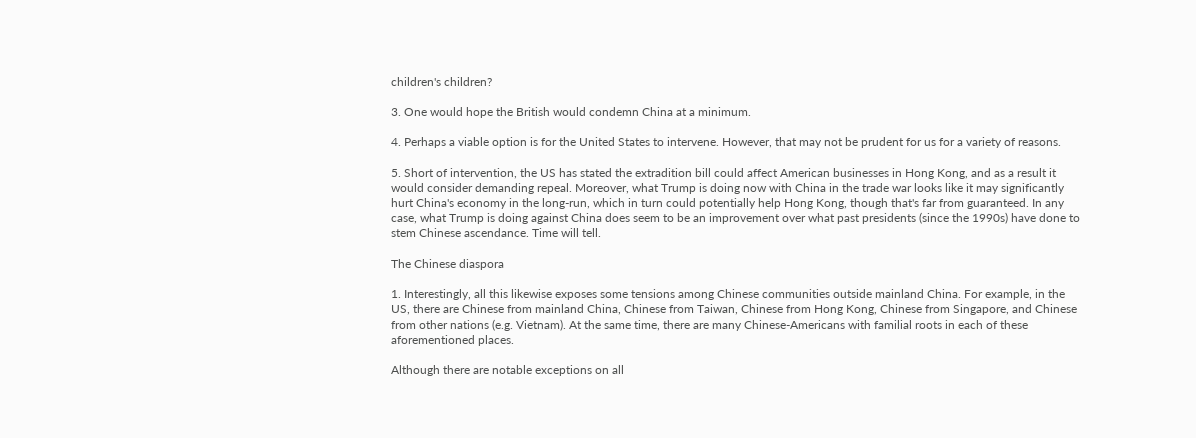children's children?

3. One would hope the British would condemn China at a minimum.

4. Perhaps a viable option is for the United States to intervene. However, that may not be prudent for us for a variety of reasons.

5. Short of intervention, the US has stated the extradition bill could affect American businesses in Hong Kong, and as a result it would consider demanding repeal. Moreover, what Trump is doing now with China in the trade war looks like it may significantly hurt China's economy in the long-run, which in turn could potentially help Hong Kong, though that's far from guaranteed. In any case, what Trump is doing against China does seem to be an improvement over what past presidents (since the 1990s) have done to stem Chinese ascendance. Time will tell.

The Chinese diaspora

1. Interestingly, all this likewise exposes some tensions among Chinese communities outside mainland China. For example, in the US, there are Chinese from mainland China, Chinese from Taiwan, Chinese from Hong Kong, Chinese from Singapore, and Chinese from other nations (e.g. Vietnam). At the same time, there are many Chinese-Americans with familial roots in each of these aforementioned places.

Although there are notable exceptions on all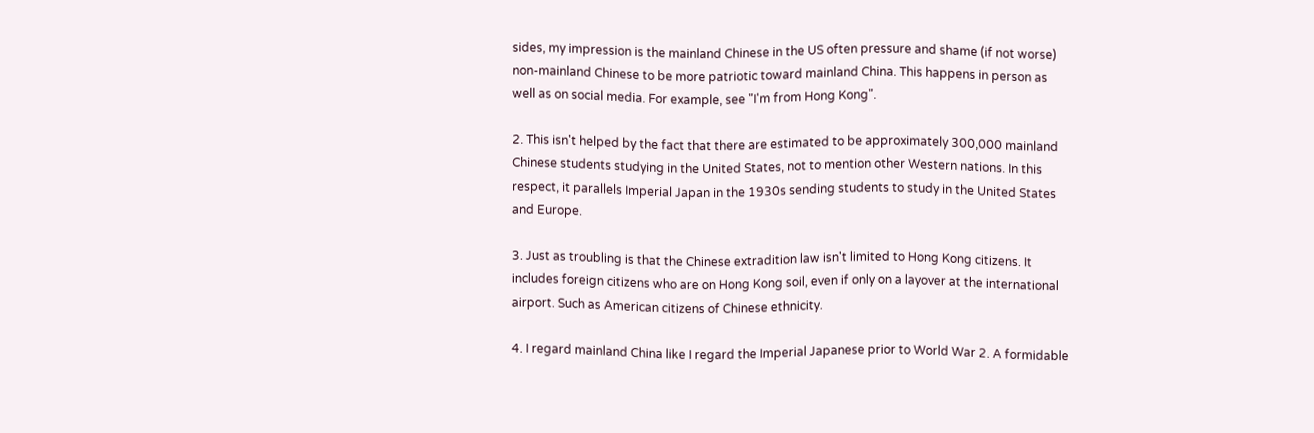sides, my impression is the mainland Chinese in the US often pressure and shame (if not worse) non-mainland Chinese to be more patriotic toward mainland China. This happens in person as well as on social media. For example, see "I'm from Hong Kong".

2. This isn't helped by the fact that there are estimated to be approximately 300,000 mainland Chinese students studying in the United States, not to mention other Western nations. In this respect, it parallels Imperial Japan in the 1930s sending students to study in the United States and Europe.

3. Just as troubling is that the Chinese extradition law isn't limited to Hong Kong citizens. It includes foreign citizens who are on Hong Kong soil, even if only on a layover at the international airport. Such as American citizens of Chinese ethnicity.

4. I regard mainland China like I regard the Imperial Japanese prior to World War 2. A formidable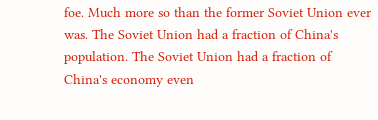foe. Much more so than the former Soviet Union ever was. The Soviet Union had a fraction of China's population. The Soviet Union had a fraction of China's economy even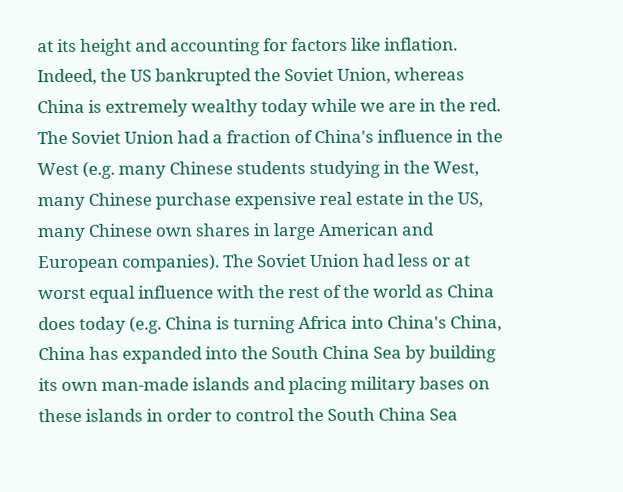at its height and accounting for factors like inflation. Indeed, the US bankrupted the Soviet Union, whereas China is extremely wealthy today while we are in the red. The Soviet Union had a fraction of China's influence in the West (e.g. many Chinese students studying in the West, many Chinese purchase expensive real estate in the US, many Chinese own shares in large American and European companies). The Soviet Union had less or at worst equal influence with the rest of the world as China does today (e.g. China is turning Africa into China's China, China has expanded into the South China Sea by building its own man-made islands and placing military bases on these islands in order to control the South China Sea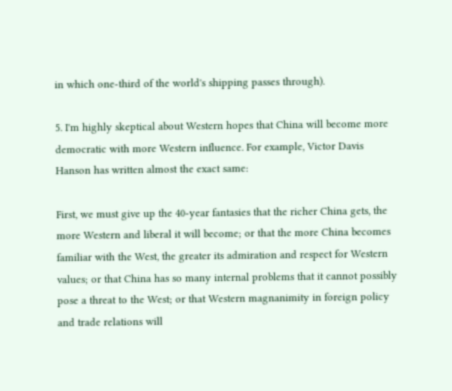in which one-third of the world's shipping passes through).

5. I'm highly skeptical about Western hopes that China will become more democratic with more Western influence. For example, Victor Davis Hanson has written almost the exact same:

First, we must give up the 40-year fantasies that the richer China gets, the more Western and liberal it will become; or that the more China becomes familiar with the West, the greater its admiration and respect for Western values; or that China has so many internal problems that it cannot possibly pose a threat to the West; or that Western magnanimity in foreign policy and trade relations will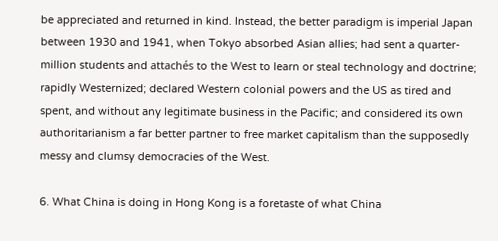be appreciated and returned in kind. Instead, the better paradigm is imperial Japan between 1930 and 1941, when Tokyo absorbed Asian allies; had sent a quarter-million students and attachés to the West to learn or steal technology and doctrine; rapidly Westernized; declared Western colonial powers and the US as tired and spent, and without any legitimate business in the Pacific; and considered its own authoritarianism a far better partner to free market capitalism than the supposedly messy and clumsy democracies of the West.

6. What China is doing in Hong Kong is a foretaste of what China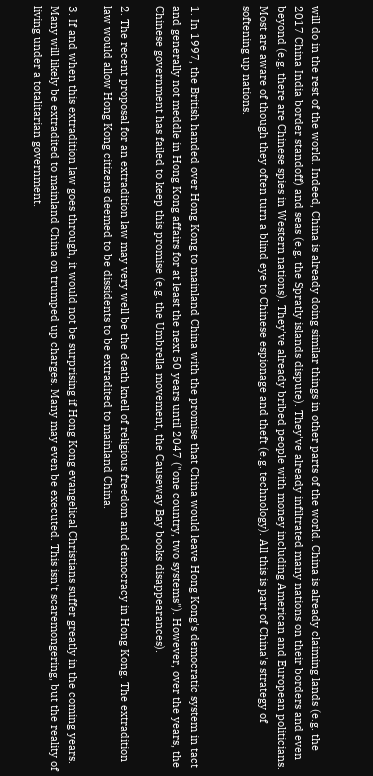will do in the rest of the world. Indeed, China is already doing similar things in other parts of the world. China is already claiming lands (e.g. the 2017 China India border standoff) and seas (e.g. the Spratly islands dispute). They've already infiltrated many nations on their borders and even beyond (e.g. there are Chinese spies in Western nations). They've already bribed people with money including American and European politicians. Most are aware of though they often turn a blind eye to Chinese espionage and theft (e.g. technology). All this is part of China's strategy of softening up nations.


1. In 1997, the British handed over Hong Kong to mainland China with the promise that China would leave Hong Kong's democratic system in tact and generally not meddle in Hong Kong affairs for at least the next 50 years until 2047 ("one country, two systems"). However, over the years, the Chinese government has failed to keep this promise (e.g. the Umbrella movement, the Causeway Bay books disappearances).

2. The recent proposal for an extradition law may very well be the death knell of religious freedom and democracy in Hong Kong. The extradition law would allow Hong Kong citizens deemed to be dissidents to be extradited to mainland China.

3. If and when this extradition law goes through, it would not be surprising if Hong Kong evangelical Christians suffer greatly in the coming years. Many will likely be extradited to mainland China on trumped up charges. Many may even be executed. This isn't scaremongering, but the reality of living under a totalitarian government.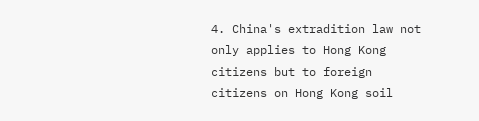4. China's extradition law not only applies to Hong Kong citizens but to foreign citizens on Hong Kong soil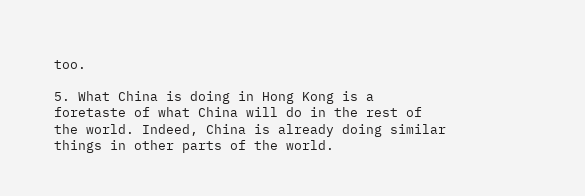too.

5. What China is doing in Hong Kong is a foretaste of what China will do in the rest of the world. Indeed, China is already doing similar things in other parts of the world.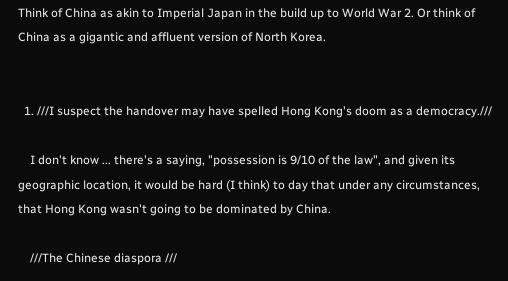Think of China as akin to Imperial Japan in the build up to World War 2. Or think of China as a gigantic and affluent version of North Korea.


  1. ///I suspect the handover may have spelled Hong Kong's doom as a democracy.///

    I don't know ... there's a saying, "possession is 9/10 of the law", and given its geographic location, it would be hard (I think) to day that under any circumstances, that Hong Kong wasn't going to be dominated by China.

    ///The Chinese diaspora ///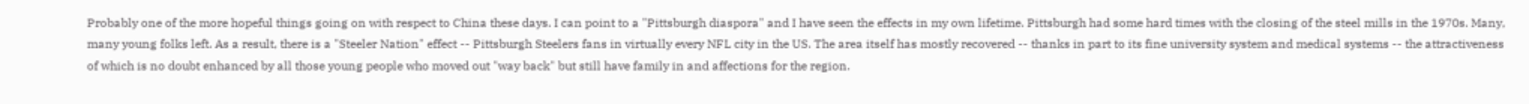Probably one of the more hopeful things going on with respect to China these days. I can point to a "Pittsburgh diaspora" and I have seen the effects in my own lifetime. Pittsburgh had some hard times with the closing of the steel mills in the 1970s. Many, many young folks left. As a result, there is a "Steeler Nation" effect -- Pittsburgh Steelers fans in virtually every NFL city in the US. The area itself has mostly recovered -- thanks in part to its fine university system and medical systems -- the attractiveness of which is no doubt enhanced by all those young people who moved out "way back" but still have family in and affections for the region.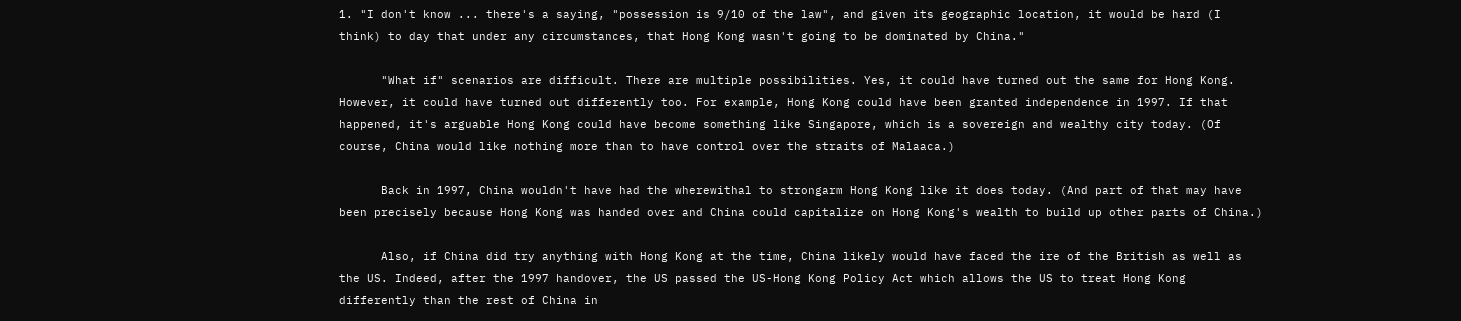1. "I don't know ... there's a saying, "possession is 9/10 of the law", and given its geographic location, it would be hard (I think) to day that under any circumstances, that Hong Kong wasn't going to be dominated by China."

      "What if" scenarios are difficult. There are multiple possibilities. Yes, it could have turned out the same for Hong Kong. However, it could have turned out differently too. For example, Hong Kong could have been granted independence in 1997. If that happened, it's arguable Hong Kong could have become something like Singapore, which is a sovereign and wealthy city today. (Of course, China would like nothing more than to have control over the straits of Malaaca.)

      Back in 1997, China wouldn't have had the wherewithal to strongarm Hong Kong like it does today. (And part of that may have been precisely because Hong Kong was handed over and China could capitalize on Hong Kong's wealth to build up other parts of China.)

      Also, if China did try anything with Hong Kong at the time, China likely would have faced the ire of the British as well as the US. Indeed, after the 1997 handover, the US passed the US-Hong Kong Policy Act which allows the US to treat Hong Kong differently than the rest of China in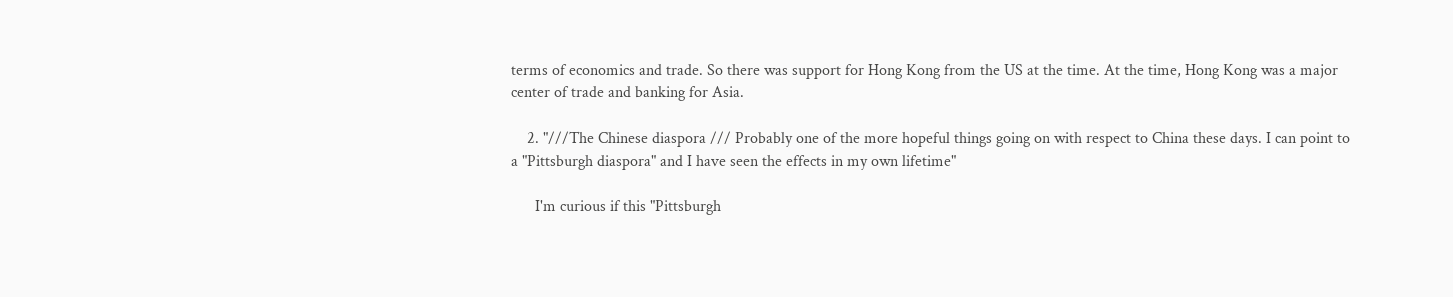terms of economics and trade. So there was support for Hong Kong from the US at the time. At the time, Hong Kong was a major center of trade and banking for Asia.

    2. "///The Chinese diaspora /// Probably one of the more hopeful things going on with respect to China these days. I can point to a "Pittsburgh diaspora" and I have seen the effects in my own lifetime"

      I'm curious if this "Pittsburgh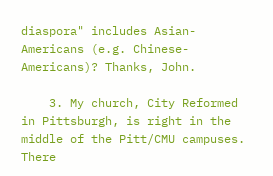diaspora" includes Asian-Americans (e.g. Chinese-Americans)? Thanks, John.

    3. My church, City Reformed in Pittsburgh, is right in the middle of the Pitt/CMU campuses. There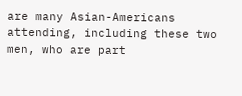are many Asian-Americans attending, including these two men, who are part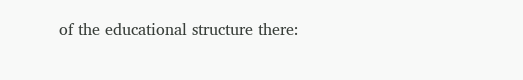of the educational structure there: